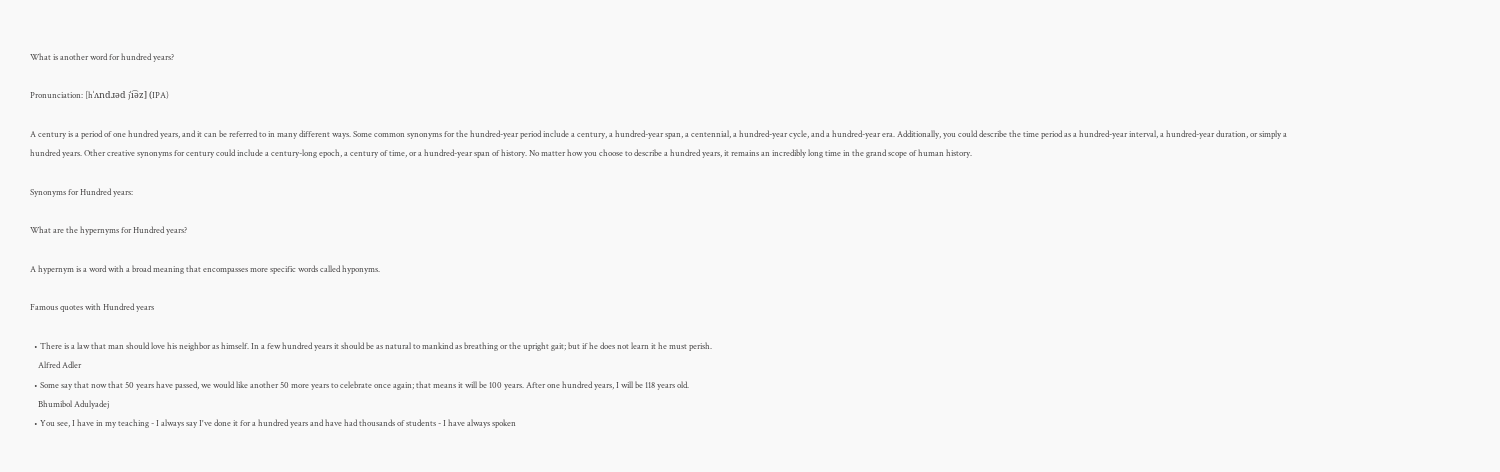What is another word for hundred years?

Pronunciation: [hˈʌndɹəd jˈi͡əz] (IPA)

A century is a period of one hundred years, and it can be referred to in many different ways. Some common synonyms for the hundred-year period include a century, a hundred-year span, a centennial, a hundred-year cycle, and a hundred-year era. Additionally, you could describe the time period as a hundred-year interval, a hundred-year duration, or simply a hundred years. Other creative synonyms for century could include a century-long epoch, a century of time, or a hundred-year span of history. No matter how you choose to describe a hundred years, it remains an incredibly long time in the grand scope of human history.

Synonyms for Hundred years:

What are the hypernyms for Hundred years?

A hypernym is a word with a broad meaning that encompasses more specific words called hyponyms.

Famous quotes with Hundred years

  • There is a law that man should love his neighbor as himself. In a few hundred years it should be as natural to mankind as breathing or the upright gait; but if he does not learn it he must perish.
    Alfred Adler
  • Some say that now that 50 years have passed, we would like another 50 more years to celebrate once again; that means it will be 100 years. After one hundred years, I will be 118 years old.
    Bhumibol Adulyadej
  • You see, I have in my teaching - I always say I've done it for a hundred years and have had thousands of students - I have always spoken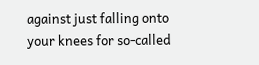against just falling onto your knees for so-called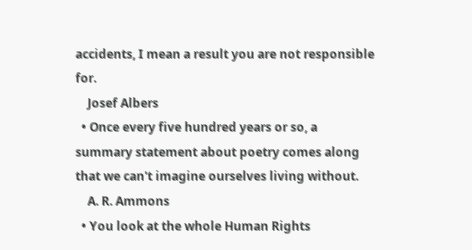accidents, I mean a result you are not responsible for.
    Josef Albers
  • Once every five hundred years or so, a summary statement about poetry comes along that we can't imagine ourselves living without.
    A. R. Ammons
  • You look at the whole Human Rights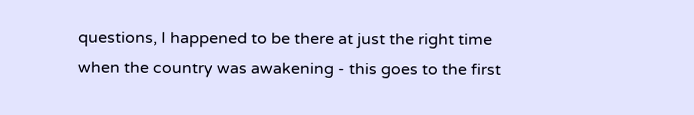questions, I happened to be there at just the right time when the country was awakening - this goes to the first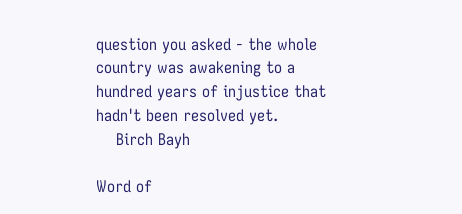question you asked - the whole country was awakening to a hundred years of injustice that hadn't been resolved yet.
    Birch Bayh

Word of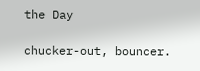the Day

chucker-out, bouncer.